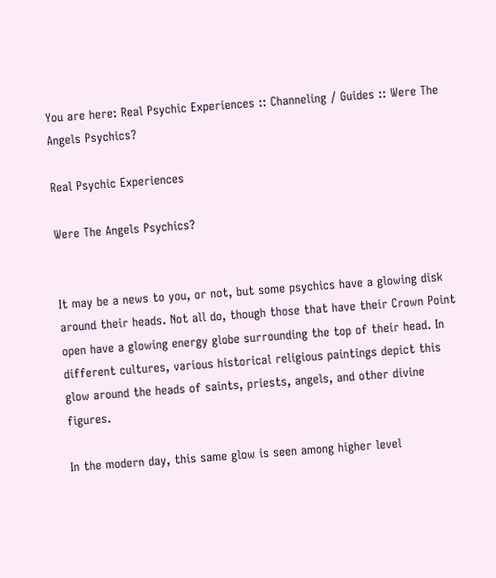You are here: Real Psychic Experiences :: Channeling / Guides :: Were The Angels Psychics?

Real Psychic Experiences

Were The Angels Psychics?


It may be a news to you, or not, but some psychics have a glowing disk around their heads. Not all do, though those that have their Crown Point open have a glowing energy globe surrounding the top of their head. In different cultures, various historical religious paintings depict this glow around the heads of saints, priests, angels, and other divine figures.

In the modern day, this same glow is seen among higher level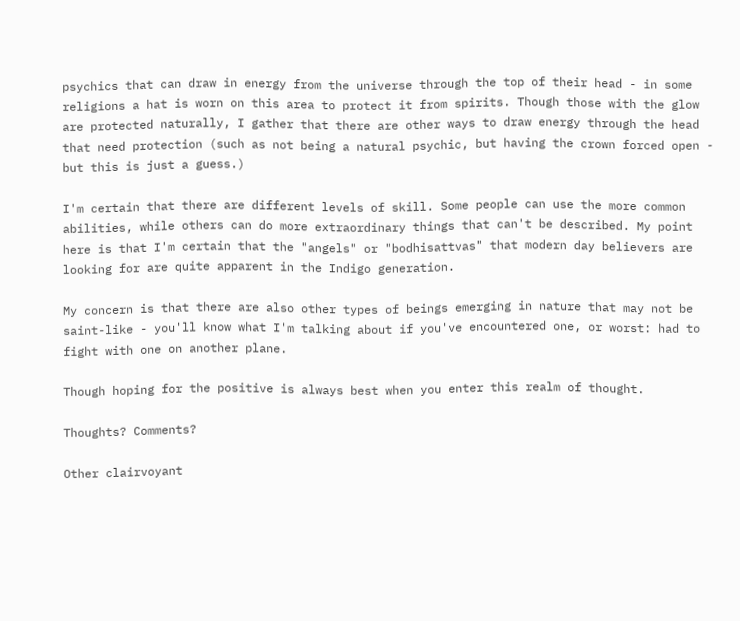psychics that can draw in energy from the universe through the top of their head - in some religions a hat is worn on this area to protect it from spirits. Though those with the glow are protected naturally, I gather that there are other ways to draw energy through the head that need protection (such as not being a natural psychic, but having the crown forced open - but this is just a guess.)

I'm certain that there are different levels of skill. Some people can use the more common abilities, while others can do more extraordinary things that can't be described. My point here is that I'm certain that the "angels" or "bodhisattvas" that modern day believers are looking for are quite apparent in the Indigo generation.

My concern is that there are also other types of beings emerging in nature that may not be saint-like - you'll know what I'm talking about if you've encountered one, or worst: had to fight with one on another plane.

Though hoping for the positive is always best when you enter this realm of thought.

Thoughts? Comments?

Other clairvoyant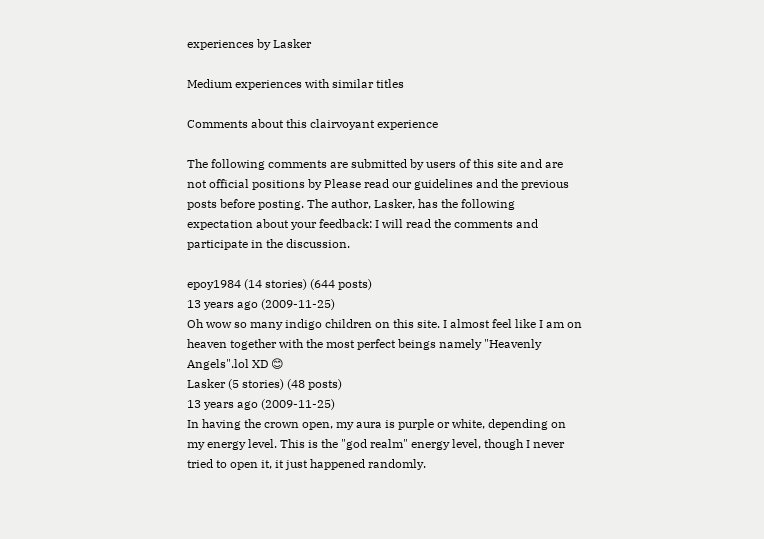experiences by Lasker

Medium experiences with similar titles

Comments about this clairvoyant experience

The following comments are submitted by users of this site and are not official positions by Please read our guidelines and the previous posts before posting. The author, Lasker, has the following expectation about your feedback: I will read the comments and participate in the discussion.

epoy1984 (14 stories) (644 posts)
13 years ago (2009-11-25)
Oh wow so many indigo children on this site. I almost feel like I am on heaven together with the most perfect beings namely "Heavenly Angels".lol XD 😊
Lasker (5 stories) (48 posts)
13 years ago (2009-11-25)
In having the crown open, my aura is purple or white, depending on my energy level. This is the "god realm" energy level, though I never tried to open it, it just happened randomly.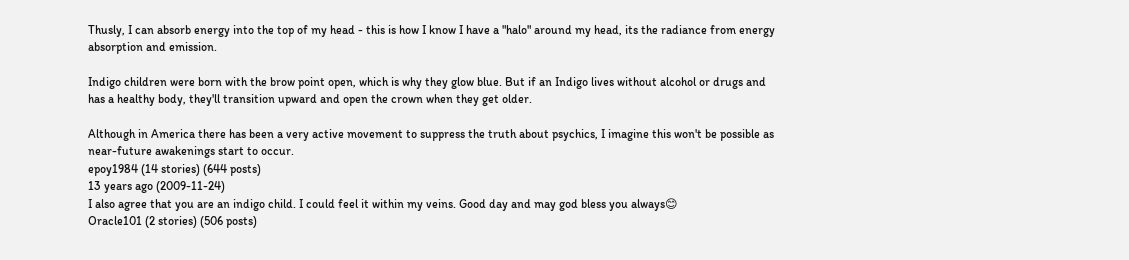Thusly, I can absorb energy into the top of my head - this is how I know I have a "halo" around my head, its the radiance from energy absorption and emission.

Indigo children were born with the brow point open, which is why they glow blue. But if an Indigo lives without alcohol or drugs and has a healthy body, they'll transition upward and open the crown when they get older.

Although in America there has been a very active movement to suppress the truth about psychics, I imagine this won't be possible as near-future awakenings start to occur.
epoy1984 (14 stories) (644 posts)
13 years ago (2009-11-24)
I also agree that you are an indigo child. I could feel it within my veins. Good day and may god bless you always😊
Oracle101 (2 stories) (506 posts)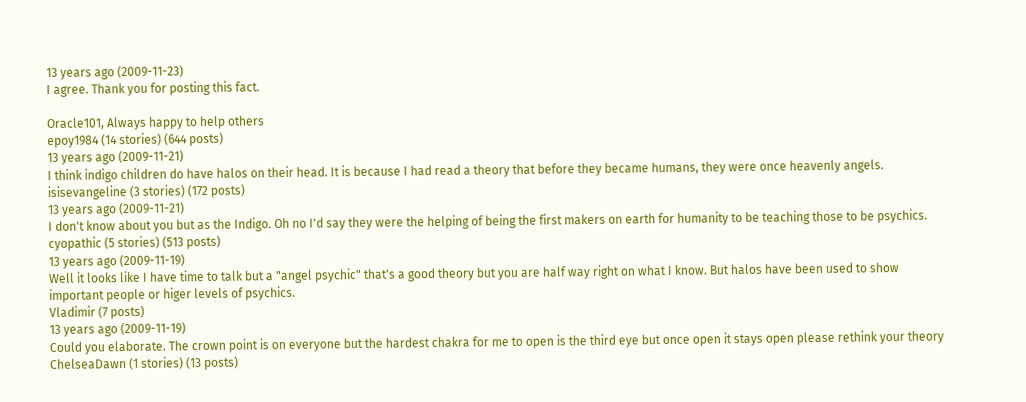13 years ago (2009-11-23)
I agree. Thank you for posting this fact.

Oracle101, Always happy to help others
epoy1984 (14 stories) (644 posts)
13 years ago (2009-11-21)
I think indigo children do have halos on their head. It is because I had read a theory that before they became humans, they were once heavenly angels.
isisevangeline (3 stories) (172 posts)
13 years ago (2009-11-21)
I don't know about you but as the Indigo. Oh no I'd say they were the helping of being the first makers on earth for humanity to be teaching those to be psychics.
cyopathic (5 stories) (513 posts)
13 years ago (2009-11-19)
Well it looks like I have time to talk but a "angel psychic" that's a good theory but you are half way right on what I know. But halos have been used to show important people or higer levels of psychics.
Vladimir (7 posts)
13 years ago (2009-11-19)
Could you elaborate. The crown point is on everyone but the hardest chakra for me to open is the third eye but once open it stays open please rethink your theory
ChelseaDawn (1 stories) (13 posts)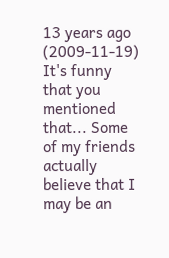13 years ago (2009-11-19)
It's funny that you mentioned that... Some of my friends actually believe that I may be an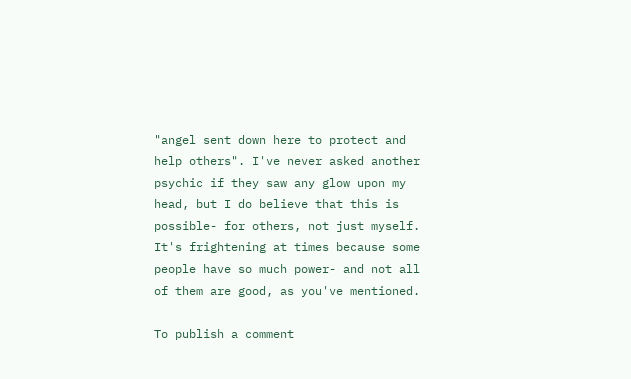"angel sent down here to protect and help others". I've never asked another psychic if they saw any glow upon my head, but I do believe that this is possible- for others, not just myself. It's frightening at times because some people have so much power- and not all of them are good, as you've mentioned.

To publish a comment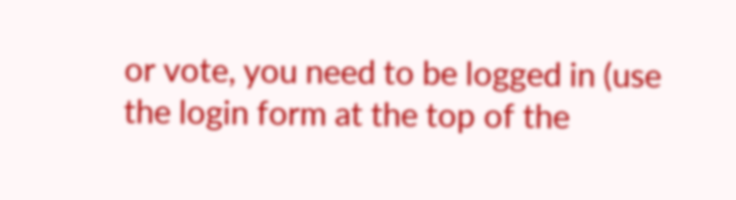or vote, you need to be logged in (use the login form at the top of the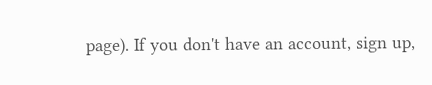page). If you don't have an account, sign up,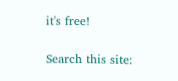it's free!

Search this site: